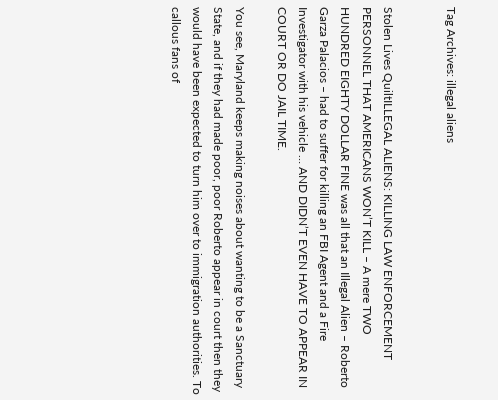Tag Archives: illegal aliens


Stolen Lives QuiltILLEGAL ALIENS: KILLING LAW ENFORCEMENT PERSONNEL THAT AMERICANS WON’T KILL – A mere TWO HUNDRED EIGHTY DOLLAR FINE was all that an Illegal Alien – Roberto Garza Palacios – had to suffer for killing an FBI Agent and a Fire Investigator with his vehicle … AND DIDN’T EVEN HAVE TO APPEAR IN COURT OR DO JAIL TIME.

You see, Maryland keeps making noises about wanting to be a Sanctuary State, and if they had made poor, poor Roberto appear in court then they would have been expected to turn him over to immigration authorities. To callous fans of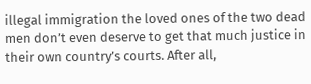illegal immigration the loved ones of the two dead men don’t even deserve to get that much justice in their own country’s courts. After all,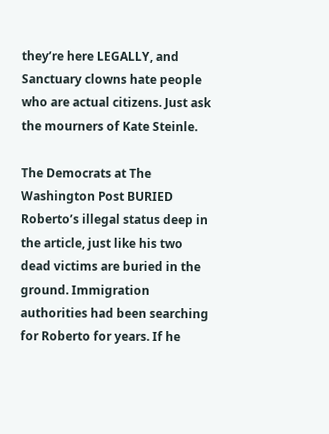they’re here LEGALLY, and Sanctuary clowns hate people who are actual citizens. Just ask the mourners of Kate Steinle.

The Democrats at The Washington Post BURIED Roberto’s illegal status deep in the article, just like his two dead victims are buried in the ground. Immigration authorities had been searching for Roberto for years. If he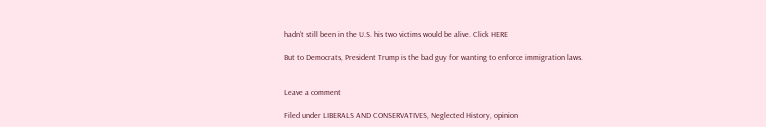hadn’t still been in the U.S. his two victims would be alive. Click HERE

But to Democrats, President Trump is the bad guy for wanting to enforce immigration laws.


Leave a comment

Filed under LIBERALS AND CONSERVATIVES, Neglected History, opinion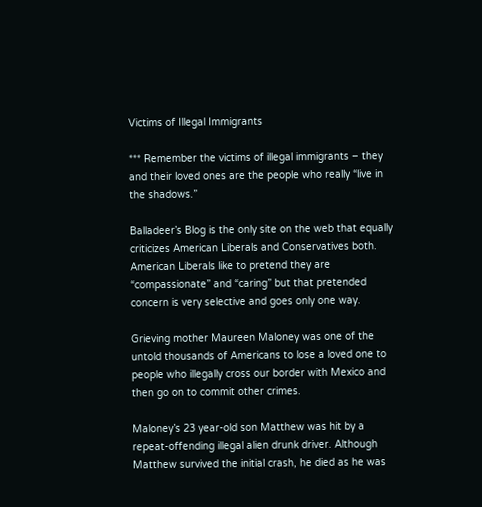Victims of Illegal Immigrants

*** Remember the victims of illegal immigrants – they and their loved ones are the people who really “live in the shadows.”

Balladeer’s Blog is the only site on the web that equally criticizes American Liberals and Conservatives both. American Liberals like to pretend they are “compassionate” and “caring” but that pretended concern is very selective and goes only one way.

Grieving mother Maureen Maloney was one of the untold thousands of Americans to lose a loved one to people who illegally cross our border with Mexico and then go on to commit other crimes.

Maloney’s 23 year-old son Matthew was hit by a repeat-offending illegal alien drunk driver. Although Matthew survived the initial crash, he died as he was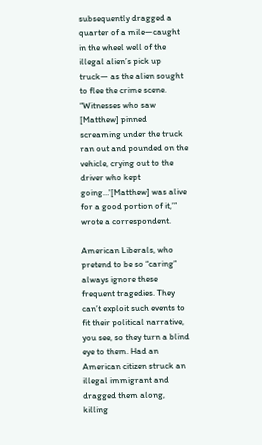subsequently dragged a quarter of a mile—caught in the wheel well of the illegal alien’s pick up truck— as the alien sought to flee the crime scene. “Witnesses who saw [Matthew] pinned screaming under the truck ran out and pounded on the vehicle, crying out to the driver who kept going…'[Matthew] was alive for a good portion of it,’” wrote a correspondent.

American Liberals, who pretend to be so “caring” always ignore these frequent tragedies. They can’t exploit such events to fit their political narrative, you see, so they turn a blind eye to them. Had an American citizen struck an illegal immigrant and dragged them along, killing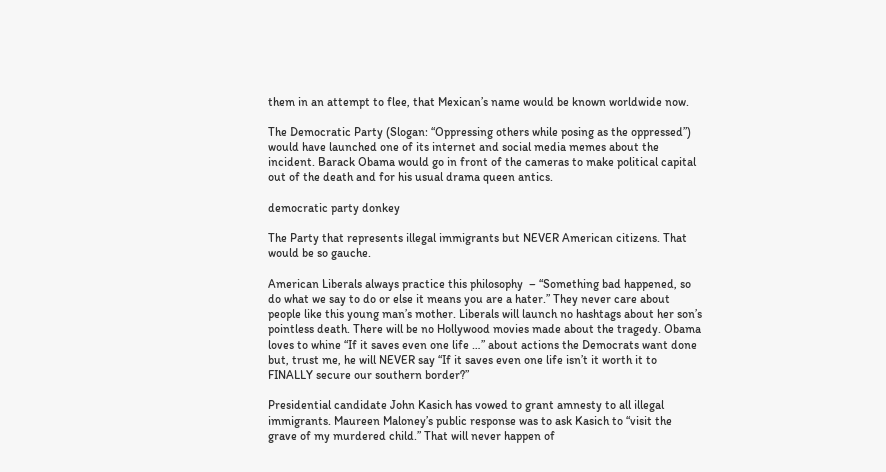them in an attempt to flee, that Mexican’s name would be known worldwide now.

The Democratic Party (Slogan: “Oppressing others while posing as the oppressed”) would have launched one of its internet and social media memes about the incident. Barack Obama would go in front of the cameras to make political capital out of the death and for his usual drama queen antics.

democratic party donkey

The Party that represents illegal immigrants but NEVER American citizens. That would be so gauche.

American Liberals always practice this philosophy  – “Something bad happened, so do what we say to do or else it means you are a hater.” They never care about people like this young man’s mother. Liberals will launch no hashtags about her son’s pointless death. There will be no Hollywood movies made about the tragedy. Obama loves to whine “If it saves even one life …” about actions the Democrats want done but, trust me, he will NEVER say “If it saves even one life isn’t it worth it to FINALLY secure our southern border?”

Presidential candidate John Kasich has vowed to grant amnesty to all illegal immigrants. Maureen Maloney’s public response was to ask Kasich to “visit the grave of my murdered child.” That will never happen of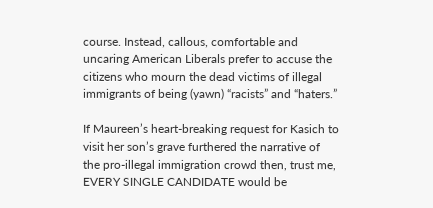course. Instead, callous, comfortable and uncaring American Liberals prefer to accuse the citizens who mourn the dead victims of illegal immigrants of being (yawn) “racists” and “haters.”

If Maureen’s heart-breaking request for Kasich to visit her son’s grave furthered the narrative of the pro-illegal immigration crowd then, trust me, EVERY SINGLE CANDIDATE would be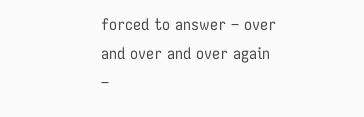forced to answer – over and over and over again –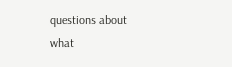questions about what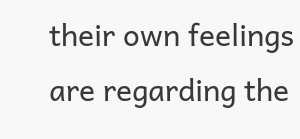their own feelings are regarding the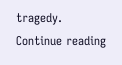tragedy.  Continue reading